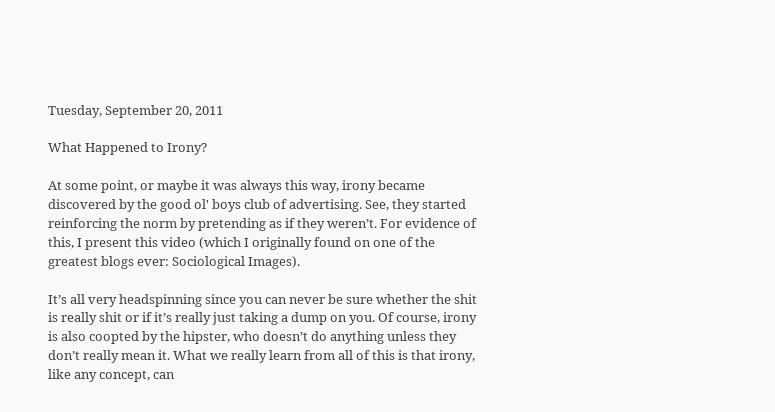Tuesday, September 20, 2011

What Happened to Irony?

At some point, or maybe it was always this way, irony became discovered by the good ol' boys club of advertising. See, they started reinforcing the norm by pretending as if they weren’t. For evidence of this, I present this video (which I originally found on one of the greatest blogs ever: Sociological Images).

It’s all very headspinning since you can never be sure whether the shit is really shit or if it’s really just taking a dump on you. Of course, irony is also coopted by the hipster, who doesn’t do anything unless they don’t really mean it. What we really learn from all of this is that irony, like any concept, can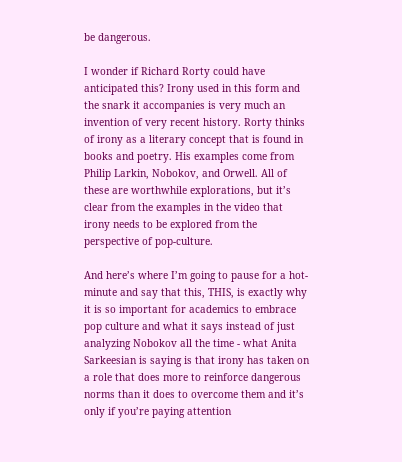be dangerous.

I wonder if Richard Rorty could have anticipated this? Irony used in this form and the snark it accompanies is very much an invention of very recent history. Rorty thinks of irony as a literary concept that is found in books and poetry. His examples come from Philip Larkin, Nobokov, and Orwell. All of these are worthwhile explorations, but it’s clear from the examples in the video that irony needs to be explored from the perspective of pop-culture.

And here’s where I’m going to pause for a hot-minute and say that this, THIS, is exactly why it is so important for academics to embrace pop culture and what it says instead of just analyzing Nobokov all the time - what Anita Sarkeesian is saying is that irony has taken on a role that does more to reinforce dangerous norms than it does to overcome them and it’s only if you’re paying attention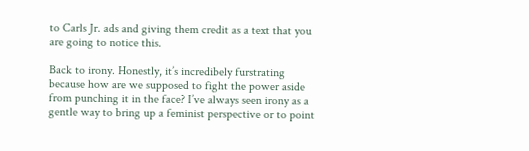to Carls Jr. ads and giving them credit as a text that you are going to notice this.

Back to irony. Honestly, it’s incredibely furstrating because how are we supposed to fight the power aside from punching it in the face? I’ve always seen irony as a gentle way to bring up a feminist perspective or to point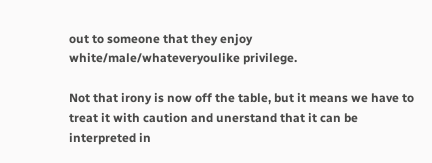out to someone that they enjoy white/male/whateveryoulike privilege.

Not that irony is now off the table, but it means we have to treat it with caution and unerstand that it can be interpreted in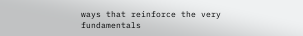ways that reinforce the very fundamentals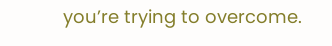you’re trying to overcome.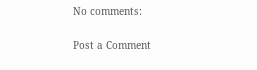No comments:

Post a Comment